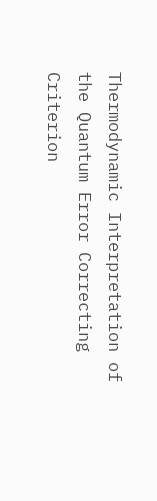Thermodynamic Interpretation of the Quantum Error Correcting Criterion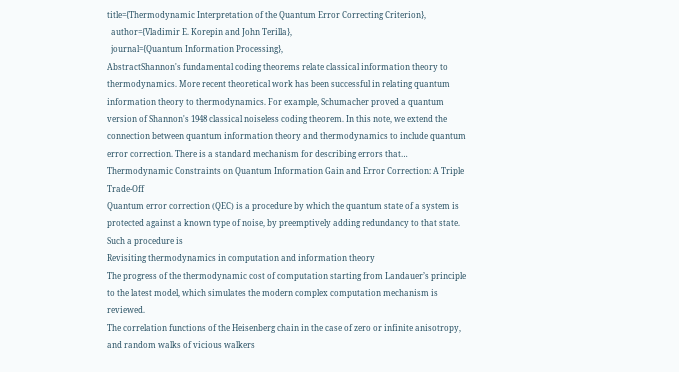title={Thermodynamic Interpretation of the Quantum Error Correcting Criterion},
  author={Vladimir E. Korepin and John Terilla},
  journal={Quantum Information Processing},
AbstractShannon's fundamental coding theorems relate classical information theory to thermodynamics. More recent theoretical work has been successful in relating quantum information theory to thermodynamics. For example, Schumacher proved a quantum version of Shannon's 1948 classical noiseless coding theorem. In this note, we extend the connection between quantum information theory and thermodynamics to include quantum error correction. There is a standard mechanism for describing errors that…
Thermodynamic Constraints on Quantum Information Gain and Error Correction: A Triple Trade-Off
Quantum error correction (QEC) is a procedure by which the quantum state of a system is protected against a known type of noise, by preemptively adding redundancy to that state. Such a procedure is
Revisiting thermodynamics in computation and information theory
The progress of the thermodynamic cost of computation starting from Landauer’s principle to the latest model, which simulates the modern complex computation mechanism is reviewed.
The correlation functions of the Heisenberg chain in the case of zero or infinite anisotropy, and random walks of vicious walkers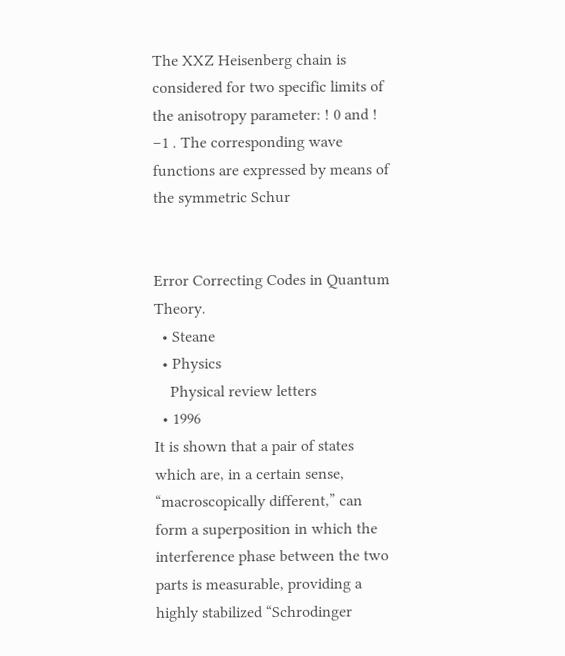The XXZ Heisenberg chain is considered for two specific limits of the anisotropy parameter: ! 0 and ! −1 . The corresponding wave functions are expressed by means of the symmetric Schur


Error Correcting Codes in Quantum Theory.
  • Steane
  • Physics
    Physical review letters
  • 1996
It is shown that a pair of states which are, in a certain sense, “macroscopically different,” can form a superposition in which the interference phase between the two parts is measurable, providing a highly stabilized “Schrodinger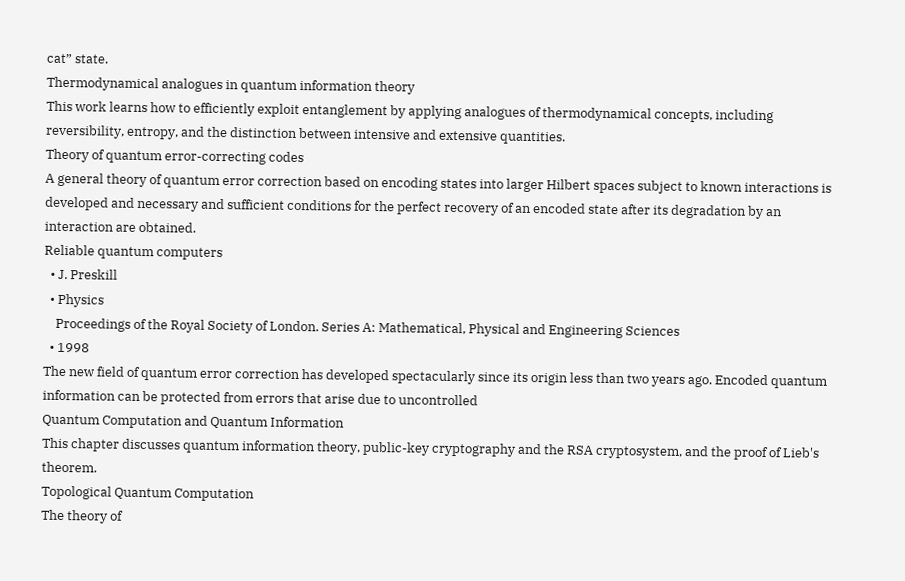cat” state.
Thermodynamical analogues in quantum information theory
This work learns how to efficiently exploit entanglement by applying analogues of thermodynamical concepts, including reversibility, entropy, and the distinction between intensive and extensive quantities.
Theory of quantum error-correcting codes
A general theory of quantum error correction based on encoding states into larger Hilbert spaces subject to known interactions is developed and necessary and sufficient conditions for the perfect recovery of an encoded state after its degradation by an interaction are obtained.
Reliable quantum computers
  • J. Preskill
  • Physics
    Proceedings of the Royal Society of London. Series A: Mathematical, Physical and Engineering Sciences
  • 1998
The new field of quantum error correction has developed spectacularly since its origin less than two years ago. Encoded quantum information can be protected from errors that arise due to uncontrolled
Quantum Computation and Quantum Information
This chapter discusses quantum information theory, public-key cryptography and the RSA cryptosystem, and the proof of Lieb's theorem.
Topological Quantum Computation
The theory of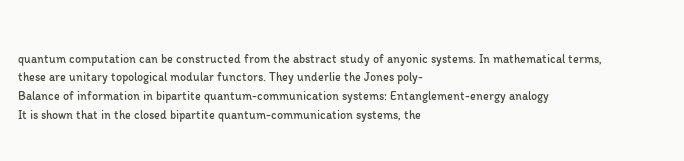quantum computation can be constructed from the abstract study of anyonic systems. In mathematical terms, these are unitary topological modular functors. They underlie the Jones poly-
Balance of information in bipartite quantum-communication systems: Entanglement-energy analogy
It is shown that in the closed bipartite quantum-communication systems, the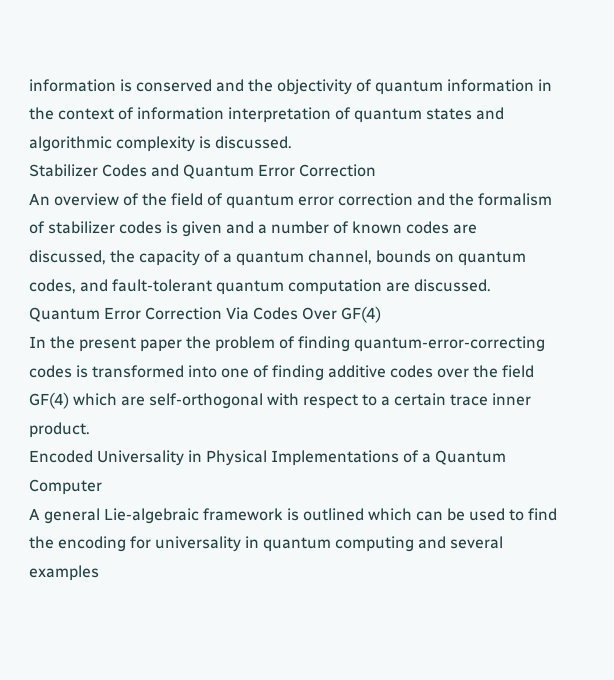information is conserved and the objectivity of quantum information in the context of information interpretation of quantum states and algorithmic complexity is discussed.
Stabilizer Codes and Quantum Error Correction
An overview of the field of quantum error correction and the formalism of stabilizer codes is given and a number of known codes are discussed, the capacity of a quantum channel, bounds on quantum codes, and fault-tolerant quantum computation are discussed.
Quantum Error Correction Via Codes Over GF(4)
In the present paper the problem of finding quantum-error-correcting codes is transformed into one of finding additive codes over the field GF(4) which are self-orthogonal with respect to a certain trace inner product.
Encoded Universality in Physical Implementations of a Quantum Computer
A general Lie-algebraic framework is outlined which can be used to find the encoding for universality in quantum computing and several examples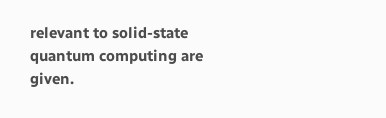relevant to solid-state quantum computing are given.